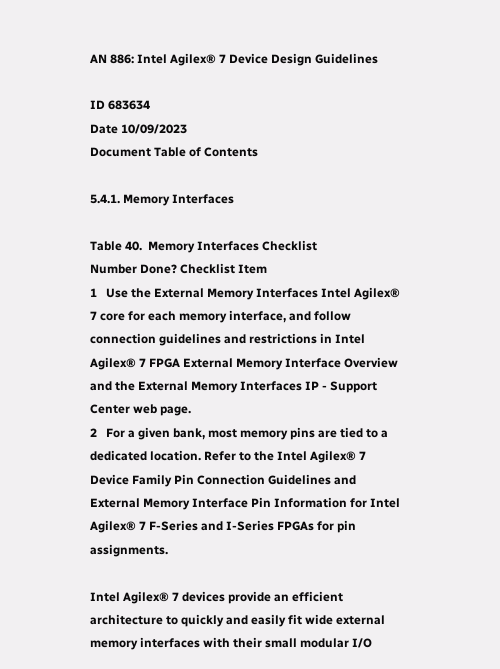AN 886: Intel Agilex® 7 Device Design Guidelines

ID 683634
Date 10/09/2023
Document Table of Contents

5.4.1. Memory Interfaces

Table 40.  Memory Interfaces Checklist
Number Done? Checklist Item
1   Use the External Memory Interfaces Intel Agilex® 7 core for each memory interface, and follow connection guidelines and restrictions in Intel Agilex® 7 FPGA External Memory Interface Overview and the External Memory Interfaces IP - Support Center web page.
2   For a given bank, most memory pins are tied to a dedicated location. Refer to the Intel Agilex® 7 Device Family Pin Connection Guidelines and External Memory Interface Pin Information for Intel Agilex® 7 F-Series and I-Series FPGAs for pin assignments.

Intel Agilex® 7 devices provide an efficient architecture to quickly and easily fit wide external memory interfaces with their small modular I/O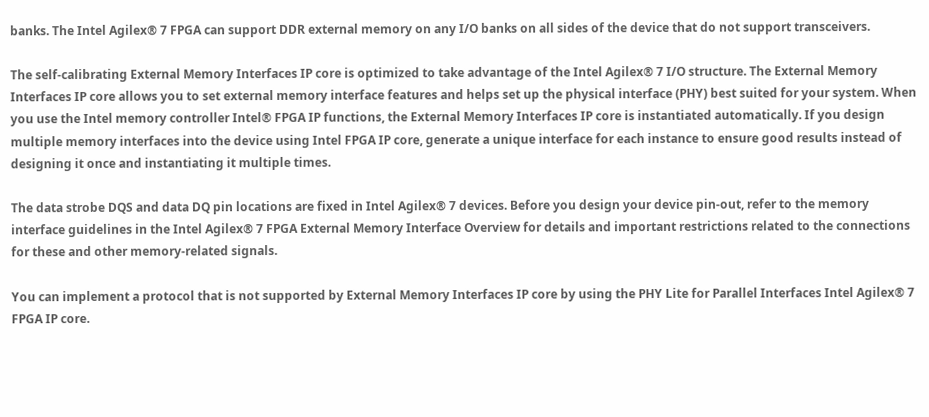banks. The Intel Agilex® 7 FPGA can support DDR external memory on any I/O banks on all sides of the device that do not support transceivers.

The self-calibrating External Memory Interfaces IP core is optimized to take advantage of the Intel Agilex® 7 I/O structure. The External Memory Interfaces IP core allows you to set external memory interface features and helps set up the physical interface (PHY) best suited for your system. When you use the Intel memory controller Intel® FPGA IP functions, the External Memory Interfaces IP core is instantiated automatically. If you design multiple memory interfaces into the device using Intel FPGA IP core, generate a unique interface for each instance to ensure good results instead of designing it once and instantiating it multiple times.

The data strobe DQS and data DQ pin locations are fixed in Intel Agilex® 7 devices. Before you design your device pin-out, refer to the memory interface guidelines in the Intel Agilex® 7 FPGA External Memory Interface Overview for details and important restrictions related to the connections for these and other memory-related signals.

You can implement a protocol that is not supported by External Memory Interfaces IP core by using the PHY Lite for Parallel Interfaces Intel Agilex® 7 FPGA IP core.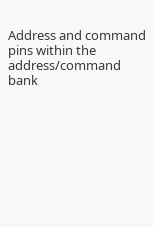Address and command pins within the address/command bank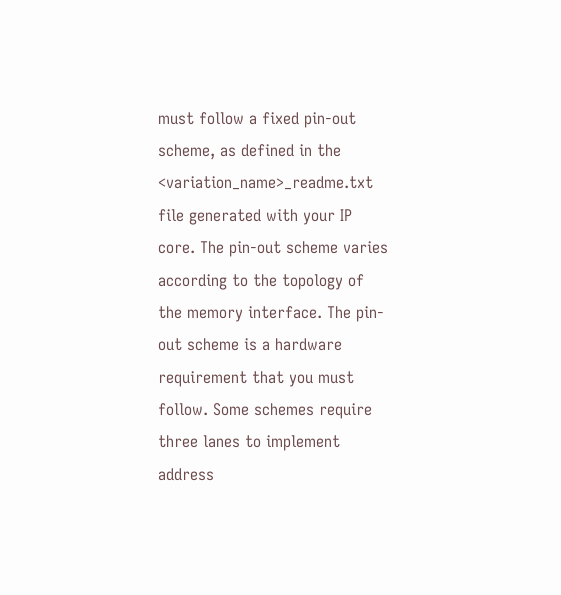must follow a fixed pin-out scheme, as defined in the <variation_name>_readme.txt file generated with your IP core. The pin-out scheme varies according to the topology of the memory interface. The pin-out scheme is a hardware requirement that you must follow. Some schemes require three lanes to implement address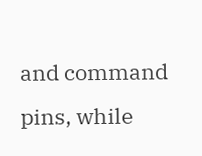and command pins, while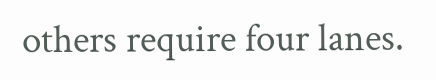others require four lanes.